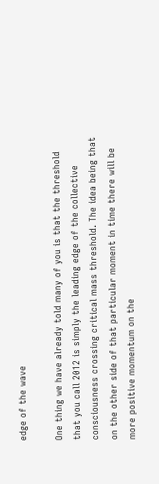edge of the wave

One thing we have already told many of you is that the threshold that you call 2012 is simply the leading edge of the collective consciousness crossing critical mass threshold. The idea being that on the other side of that particular moment in time there will be more positive momentum on the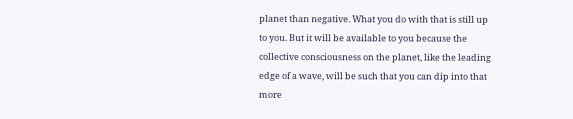planet than negative. What you do with that is still up to you. But it will be available to you because the collective consciousness on the planet, like the leading edge of a wave, will be such that you can dip into that more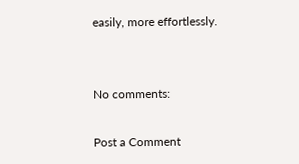easily, more effortlessly.


No comments:

Post a Comment